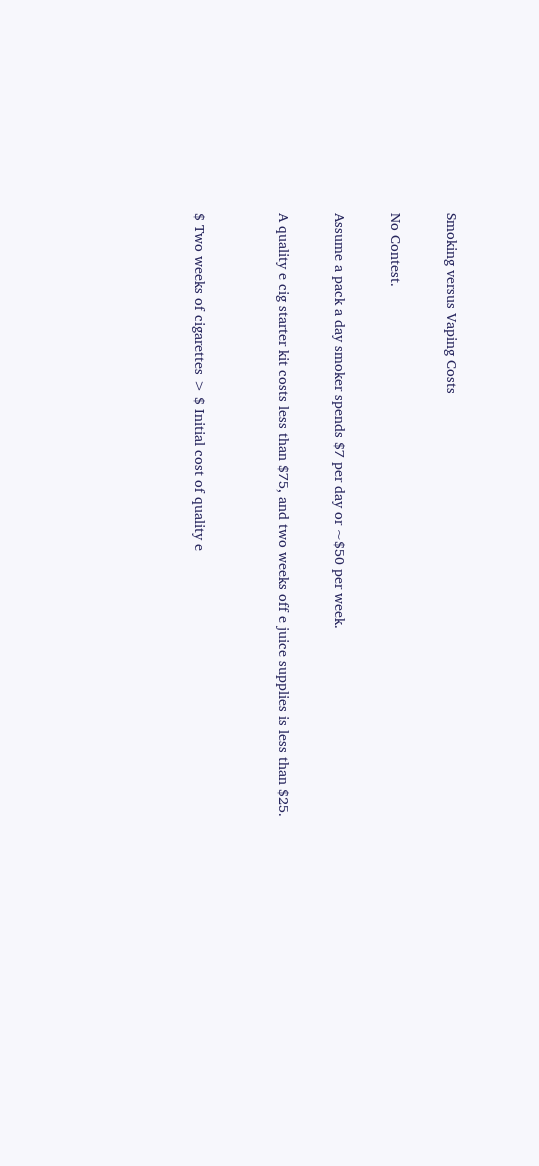Smoking versus Vaping Costs

No Contest.

Assume a pack a day smoker spends $7 per day or ~$50 per week.

A quality e cig starter kit costs less than $75, and two weeks off e juice supplies is less than $25.


$ Two weeks of cigarettes > $ Initial cost of quality e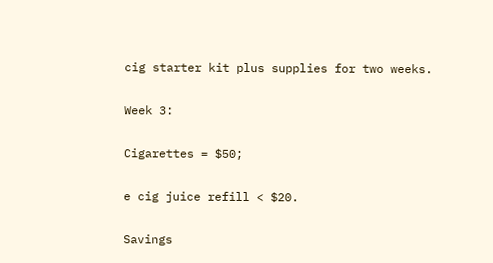cig starter kit plus supplies for two weeks.

Week 3:

Cigarettes = $50;

e cig juice refill < $20.

Savings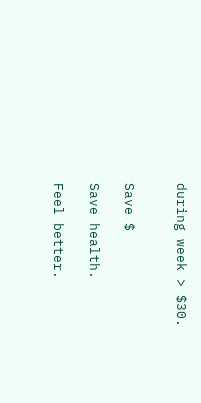during week > $30.


Save $

Save health.

Feel better.